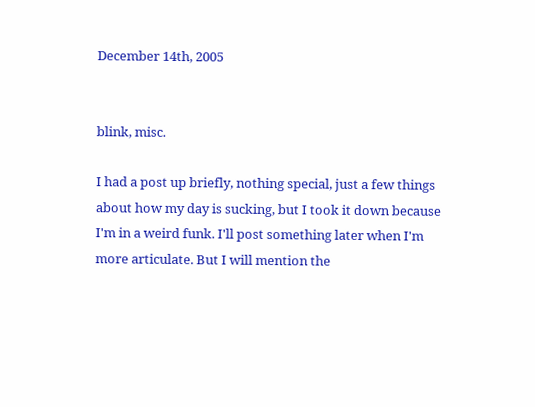December 14th, 2005


blink, misc.

I had a post up briefly, nothing special, just a few things about how my day is sucking, but I took it down because I'm in a weird funk. I'll post something later when I'm more articulate. But I will mention the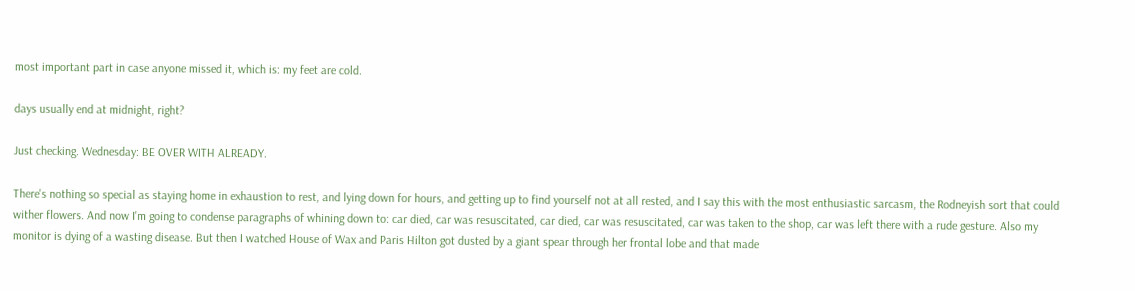most important part in case anyone missed it, which is: my feet are cold.

days usually end at midnight, right?

Just checking. Wednesday: BE OVER WITH ALREADY.

There's nothing so special as staying home in exhaustion to rest, and lying down for hours, and getting up to find yourself not at all rested, and I say this with the most enthusiastic sarcasm, the Rodneyish sort that could wither flowers. And now I'm going to condense paragraphs of whining down to: car died, car was resuscitated, car died, car was resuscitated, car was taken to the shop, car was left there with a rude gesture. Also my monitor is dying of a wasting disease. But then I watched House of Wax and Paris Hilton got dusted by a giant spear through her frontal lobe and that made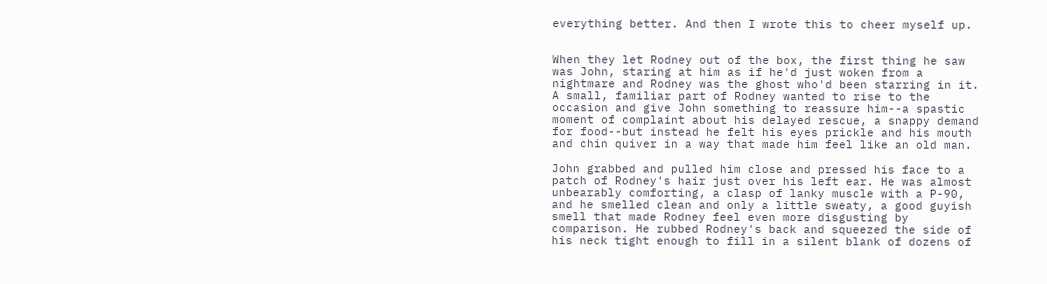everything better. And then I wrote this to cheer myself up.


When they let Rodney out of the box, the first thing he saw was John, staring at him as if he'd just woken from a nightmare and Rodney was the ghost who'd been starring in it. A small, familiar part of Rodney wanted to rise to the occasion and give John something to reassure him--a spastic moment of complaint about his delayed rescue, a snappy demand for food--but instead he felt his eyes prickle and his mouth and chin quiver in a way that made him feel like an old man.

John grabbed and pulled him close and pressed his face to a patch of Rodney's hair just over his left ear. He was almost unbearably comforting, a clasp of lanky muscle with a P-90, and he smelled clean and only a little sweaty, a good guyish smell that made Rodney feel even more disgusting by comparison. He rubbed Rodney's back and squeezed the side of his neck tight enough to fill in a silent blank of dozens of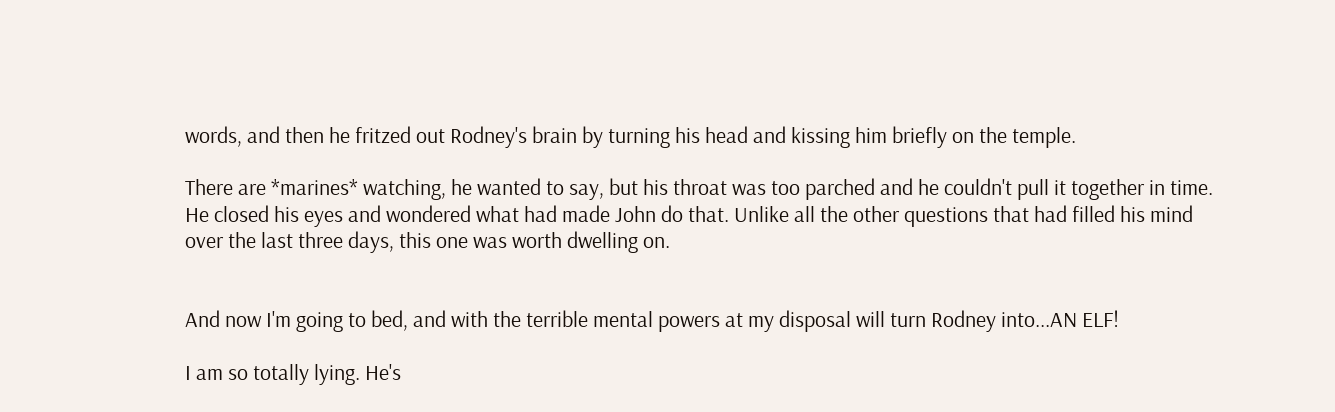words, and then he fritzed out Rodney's brain by turning his head and kissing him briefly on the temple.

There are *marines* watching, he wanted to say, but his throat was too parched and he couldn't pull it together in time. He closed his eyes and wondered what had made John do that. Unlike all the other questions that had filled his mind over the last three days, this one was worth dwelling on.


And now I'm going to bed, and with the terrible mental powers at my disposal will turn Rodney into...AN ELF!

I am so totally lying. He's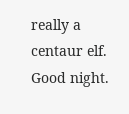really a centaur elf. Good night.